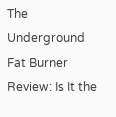The Underground Fat Burner Review: Is It the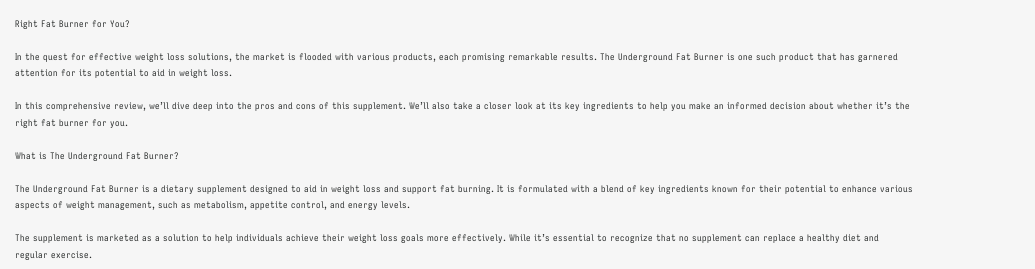Right Fat Burner for You?

In the quest for effective weight loss solutions, the market is flooded with various products, each promising remarkable results. The Underground Fat Burner is one such product that has garnered attention for its potential to aid in weight loss.

In this comprehensive review, we’ll dive deep into the pros and cons of this supplement. We’ll also take a closer look at its key ingredients to help you make an informed decision about whether it’s the right fat burner for you.

What is The Underground Fat Burner?

The Underground Fat Burner is a dietary supplement designed to aid in weight loss and support fat burning. It is formulated with a blend of key ingredients known for their potential to enhance various aspects of weight management, such as metabolism, appetite control, and energy levels.

The supplement is marketed as a solution to help individuals achieve their weight loss goals more effectively. While it’s essential to recognize that no supplement can replace a healthy diet and regular exercise.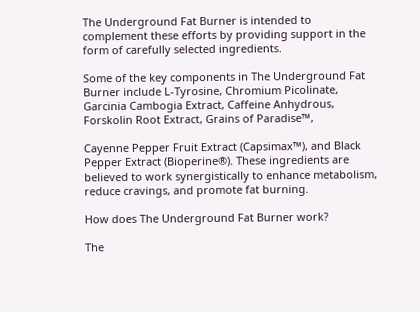The Underground Fat Burner is intended to complement these efforts by providing support in the form of carefully selected ingredients.

Some of the key components in The Underground Fat Burner include L-Tyrosine, Chromium Picolinate, Garcinia Cambogia Extract, Caffeine Anhydrous, Forskolin Root Extract, Grains of Paradise™,

Cayenne Pepper Fruit Extract (Capsimax™), and Black Pepper Extract (Bioperine®). These ingredients are believed to work synergistically to enhance metabolism, reduce cravings, and promote fat burning.

How does The Underground Fat Burner work?

The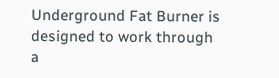Underground Fat Burner is designed to work through a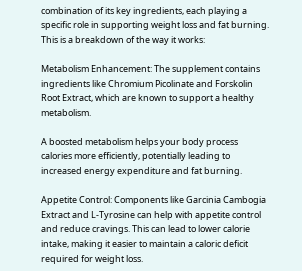combination of its key ingredients, each playing a specific role in supporting weight loss and fat burning. This is a breakdown of the way it works:

Metabolism Enhancement: The supplement contains ingredients like Chromium Picolinate and Forskolin Root Extract, which are known to support a healthy metabolism.

A boosted metabolism helps your body process calories more efficiently, potentially leading to increased energy expenditure and fat burning.

Appetite Control: Components like Garcinia Cambogia Extract and L-Tyrosine can help with appetite control and reduce cravings. This can lead to lower calorie intake, making it easier to maintain a caloric deficit required for weight loss.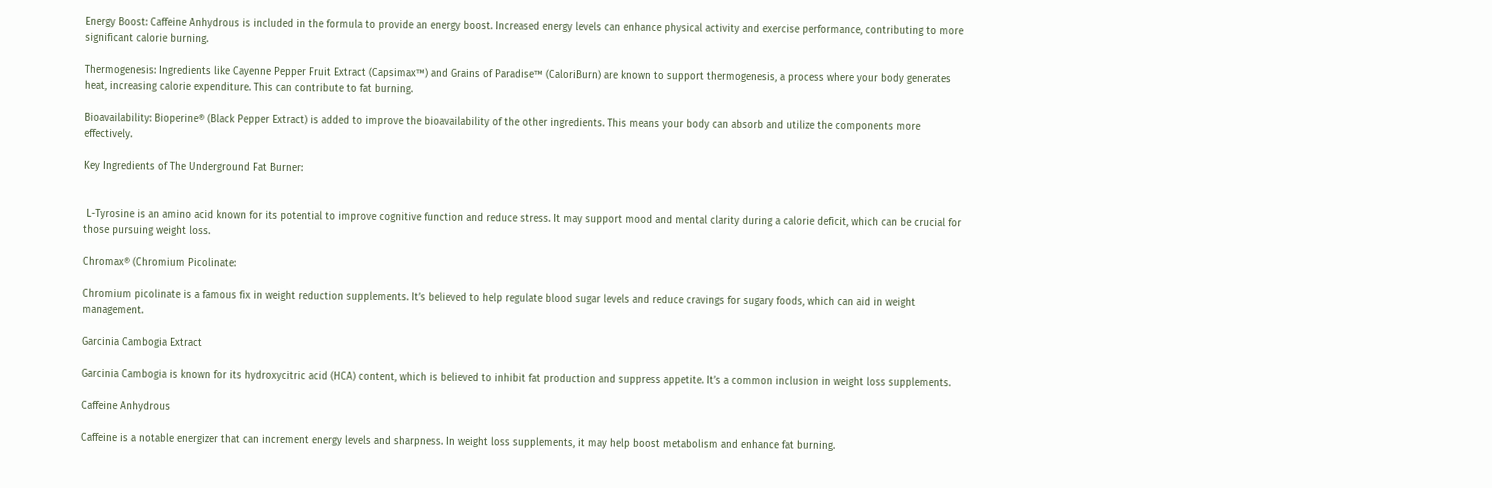Energy Boost: Caffeine Anhydrous is included in the formula to provide an energy boost. Increased energy levels can enhance physical activity and exercise performance, contributing to more significant calorie burning.

Thermogenesis: Ingredients like Cayenne Pepper Fruit Extract (Capsimax™) and Grains of Paradise™ (CaloriBurn) are known to support thermogenesis, a process where your body generates heat, increasing calorie expenditure. This can contribute to fat burning.

Bioavailability: Bioperine® (Black Pepper Extract) is added to improve the bioavailability of the other ingredients. This means your body can absorb and utilize the components more effectively.

Key Ingredients of The Underground Fat Burner:


 L-Tyrosine is an amino acid known for its potential to improve cognitive function and reduce stress. It may support mood and mental clarity during a calorie deficit, which can be crucial for those pursuing weight loss.

Chromax® (Chromium Picolinate:

Chromium picolinate is a famous fix in weight reduction supplements. It’s believed to help regulate blood sugar levels and reduce cravings for sugary foods, which can aid in weight management.

Garcinia Cambogia Extract

Garcinia Cambogia is known for its hydroxycitric acid (HCA) content, which is believed to inhibit fat production and suppress appetite. It’s a common inclusion in weight loss supplements.

Caffeine Anhydrous

Caffeine is a notable energizer that can increment energy levels and sharpness. In weight loss supplements, it may help boost metabolism and enhance fat burning.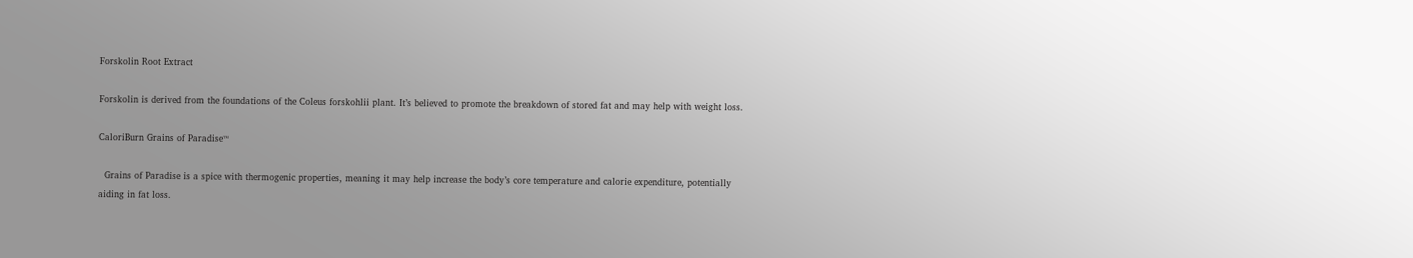Forskolin Root Extract

Forskolin is derived from the foundations of the Coleus forskohlii plant. It’s believed to promote the breakdown of stored fat and may help with weight loss.

CaloriBurn Grains of Paradise™

  Grains of Paradise is a spice with thermogenic properties, meaning it may help increase the body’s core temperature and calorie expenditure, potentially aiding in fat loss.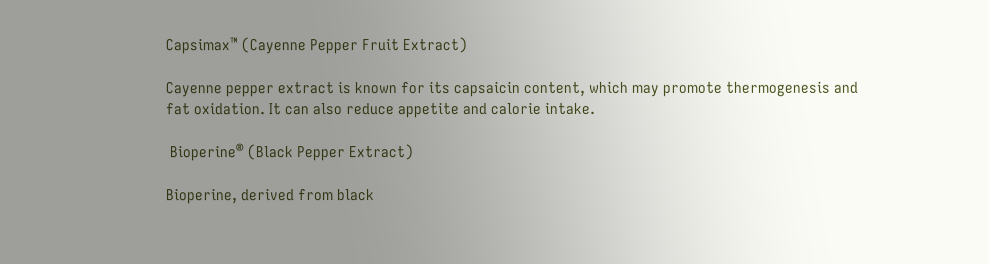Capsimax™ (Cayenne Pepper Fruit Extract)

Cayenne pepper extract is known for its capsaicin content, which may promote thermogenesis and fat oxidation. It can also reduce appetite and calorie intake.

 Bioperine® (Black Pepper Extract)

Bioperine, derived from black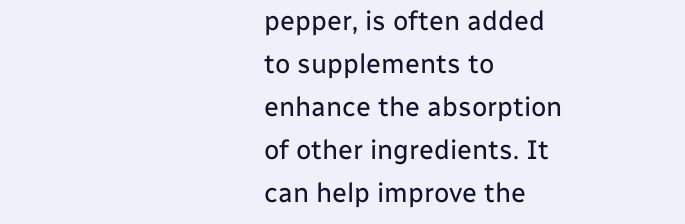pepper, is often added to supplements to enhance the absorption of other ingredients. It can help improve the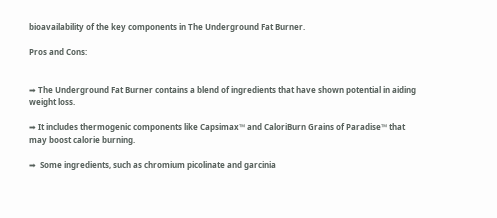bioavailability of the key components in The Underground Fat Burner.

Pros and Cons:


➡ The Underground Fat Burner contains a blend of ingredients that have shown potential in aiding weight loss.

➡ It includes thermogenic components like Capsimax™ and CaloriBurn Grains of Paradise™ that may boost calorie burning.

➡  Some ingredients, such as chromium picolinate and garcinia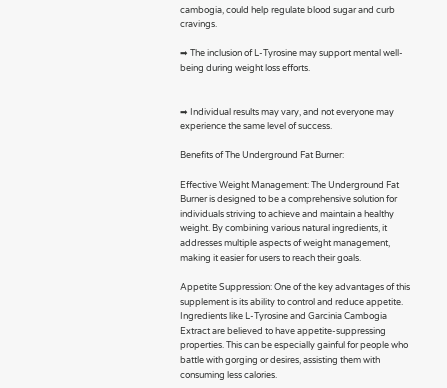cambogia, could help regulate blood sugar and curb cravings.

➡ The inclusion of L-Tyrosine may support mental well-being during weight loss efforts.


➡ Individual results may vary, and not everyone may experience the same level of success.

Benefits of The Underground Fat Burner:

Effective Weight Management: The Underground Fat Burner is designed to be a comprehensive solution for individuals striving to achieve and maintain a healthy weight. By combining various natural ingredients, it addresses multiple aspects of weight management, making it easier for users to reach their goals.

Appetite Suppression: One of the key advantages of this supplement is its ability to control and reduce appetite. Ingredients like L-Tyrosine and Garcinia Cambogia Extract are believed to have appetite-suppressing properties. This can be especially gainful for people who battle with gorging or desires, assisting them with consuming less calories.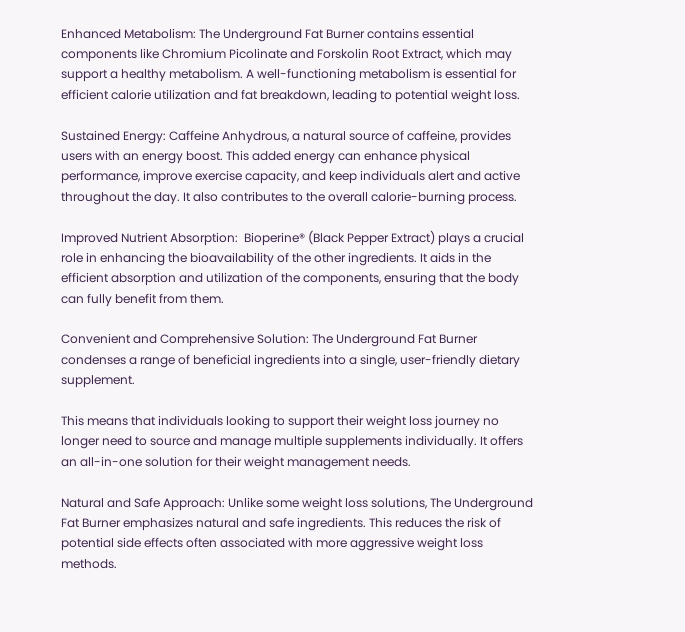Enhanced Metabolism: The Underground Fat Burner contains essential components like Chromium Picolinate and Forskolin Root Extract, which may support a healthy metabolism. A well-functioning metabolism is essential for efficient calorie utilization and fat breakdown, leading to potential weight loss.

Sustained Energy: Caffeine Anhydrous, a natural source of caffeine, provides users with an energy boost. This added energy can enhance physical performance, improve exercise capacity, and keep individuals alert and active throughout the day. It also contributes to the overall calorie-burning process.

Improved Nutrient Absorption:  Bioperine® (Black Pepper Extract) plays a crucial role in enhancing the bioavailability of the other ingredients. It aids in the efficient absorption and utilization of the components, ensuring that the body can fully benefit from them.

Convenient and Comprehensive Solution: The Underground Fat Burner condenses a range of beneficial ingredients into a single, user-friendly dietary supplement.

This means that individuals looking to support their weight loss journey no longer need to source and manage multiple supplements individually. It offers an all-in-one solution for their weight management needs.

Natural and Safe Approach: Unlike some weight loss solutions, The Underground Fat Burner emphasizes natural and safe ingredients. This reduces the risk of potential side effects often associated with more aggressive weight loss methods.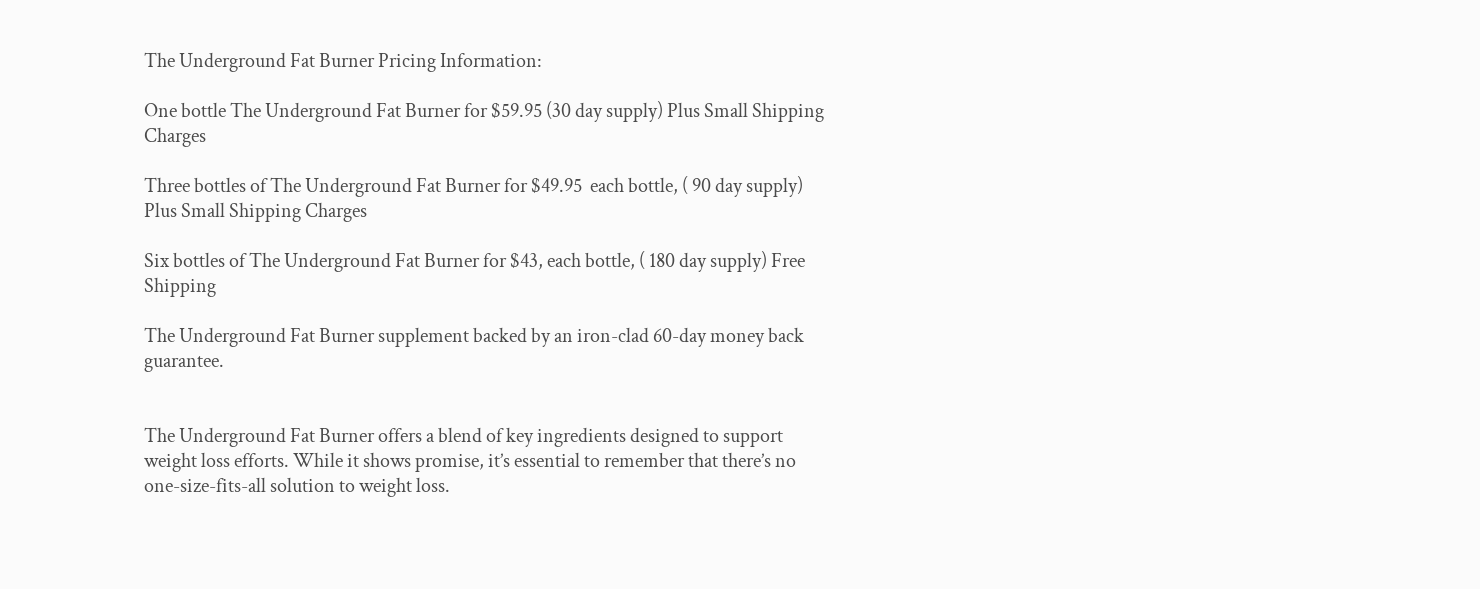The Underground Fat Burner Pricing Information:

One bottle The Underground Fat Burner for $59.95 (30 day supply) Plus Small Shipping Charges

Three bottles of The Underground Fat Burner for $49.95  each bottle, ( 90 day supply) Plus Small Shipping Charges

Six bottles of The Underground Fat Burner for $43, each bottle, ( 180 day supply) Free Shipping

The Underground Fat Burner supplement backed by an iron-clad 60-day money back guarantee.


The Underground Fat Burner offers a blend of key ingredients designed to support weight loss efforts. While it shows promise, it’s essential to remember that there’s no one-size-fits-all solution to weight loss.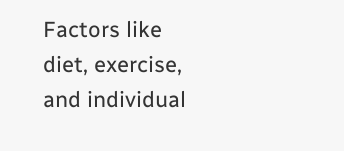Factors like diet, exercise, and individual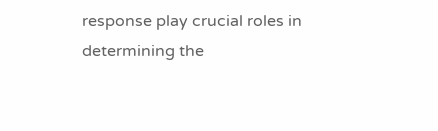response play crucial roles in determining the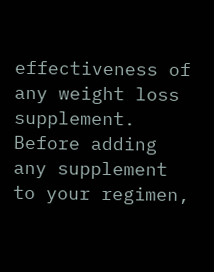effectiveness of any weight loss supplement. Before adding any supplement to your regimen,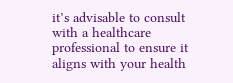it’s advisable to consult with a healthcare professional to ensure it aligns with your health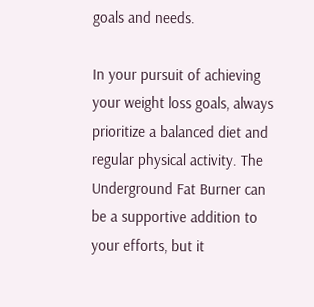goals and needs.

In your pursuit of achieving your weight loss goals, always prioritize a balanced diet and regular physical activity. The Underground Fat Burner can be a supportive addition to your efforts, but it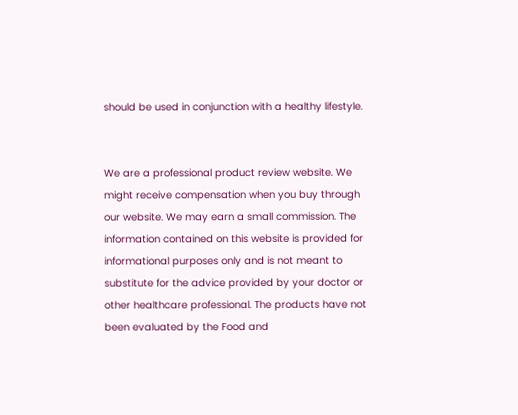should be used in conjunction with a healthy lifestyle.


We are a professional product review website. We might receive compensation when you buy through our website. We may earn a small commission. The information contained on this website is provided for informational purposes only and is not meant to substitute for the advice provided by your doctor or other healthcare professional. The products have not been evaluated by the Food and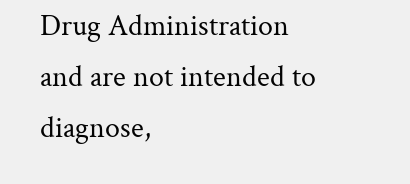Drug Administration and are not intended to diagnose,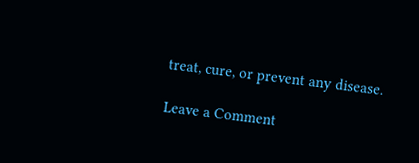treat, cure, or prevent any disease.

Leave a Comment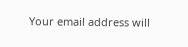Your email address will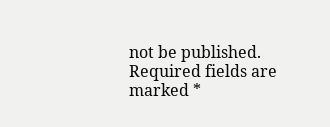not be published. Required fields are marked *